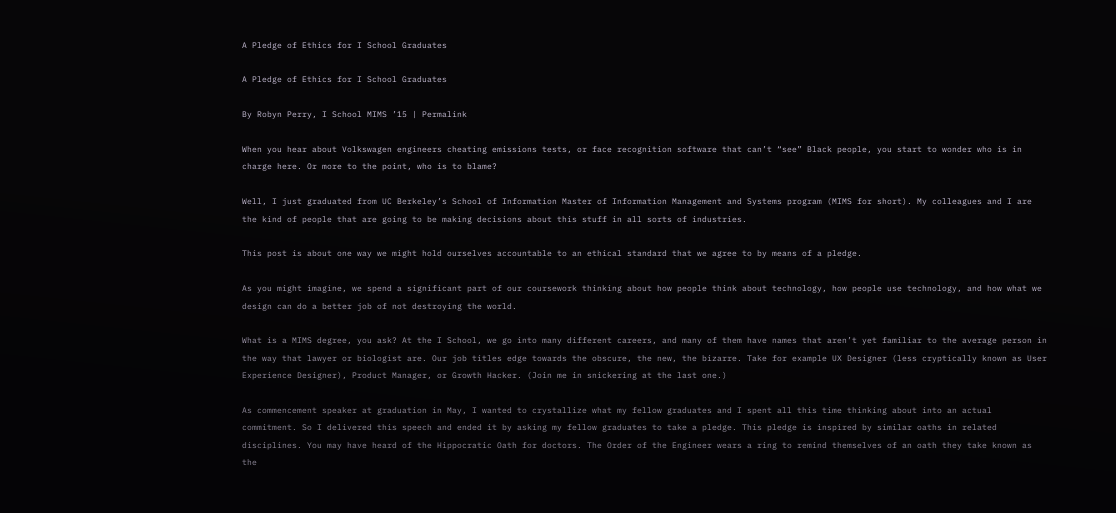A Pledge of Ethics for I School Graduates

A Pledge of Ethics for I School Graduates

By Robyn Perry, I School MIMS ’15 | Permalink

When you hear about Volkswagen engineers cheating emissions tests, or face recognition software that can’t “see” Black people, you start to wonder who is in charge here. Or more to the point, who is to blame?

Well, I just graduated from UC Berkeley’s School of Information Master of Information Management and Systems program (MIMS for short). My colleagues and I are the kind of people that are going to be making decisions about this stuff in all sorts of industries.

This post is about one way we might hold ourselves accountable to an ethical standard that we agree to by means of a pledge.

As you might imagine, we spend a significant part of our coursework thinking about how people think about technology, how people use technology, and how what we design can do a better job of not destroying the world.

What is a MIMS degree, you ask? At the I School, we go into many different careers, and many of them have names that aren’t yet familiar to the average person in the way that lawyer or biologist are. Our job titles edge towards the obscure, the new, the bizarre. Take for example UX Designer (less cryptically known as User Experience Designer), Product Manager, or Growth Hacker. (Join me in snickering at the last one.)

As commencement speaker at graduation in May, I wanted to crystallize what my fellow graduates and I spent all this time thinking about into an actual commitment. So I delivered this speech and ended it by asking my fellow graduates to take a pledge. This pledge is inspired by similar oaths in related disciplines. You may have heard of the Hippocratic Oath for doctors. The Order of the Engineer wears a ring to remind themselves of an oath they take known as the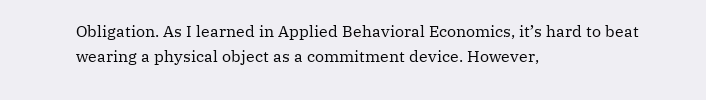Obligation. As I learned in Applied Behavioral Economics, it’s hard to beat wearing a physical object as a commitment device. However,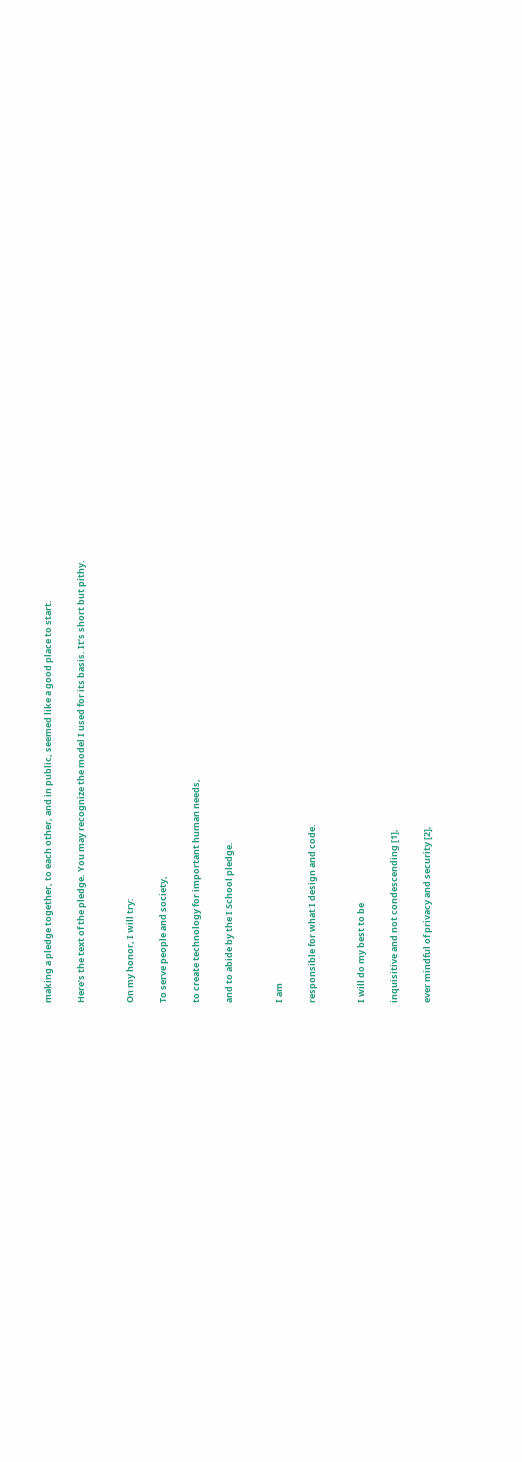making a pledge together, to each other, and in public, seemed like a good place to start.

Here’s the text of the pledge. You may recognize the model I used for its basis. It’s short but pithy.


On my honor, I will try:

To serve people and society,

to create technology for important human needs,

and to abide by the I School pledge.


I am

responsible for what I design and code.


I will do my best to be

inquisitive and not condescending [1],

ever mindful of privacy and security [2],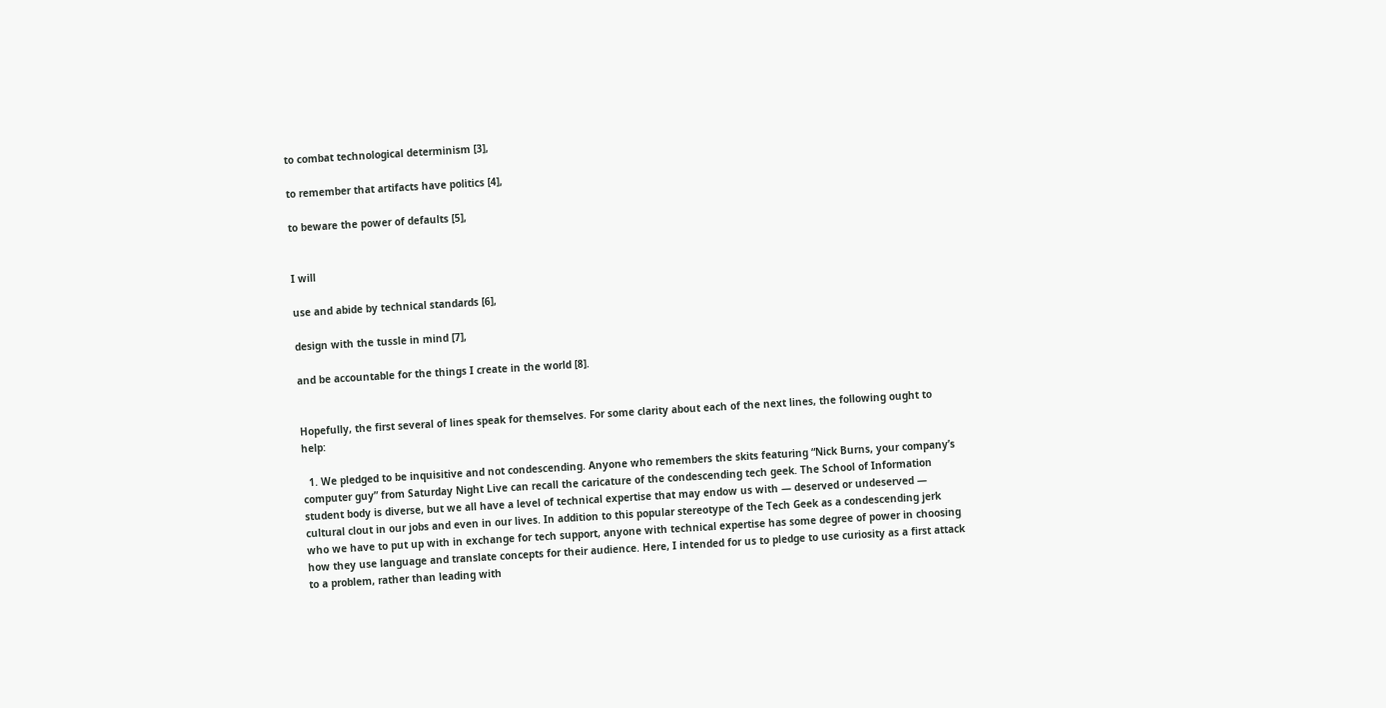to combat technological determinism [3],

to remember that artifacts have politics [4],

to beware the power of defaults [5],


I will

use and abide by technical standards [6],

design with the tussle in mind [7],

and be accountable for the things I create in the world [8].


Hopefully, the first several of lines speak for themselves. For some clarity about each of the next lines, the following ought to help:

  1. We pledged to be inquisitive and not condescending. Anyone who remembers the skits featuring “Nick Burns, your company’s computer guy” from Saturday Night Live can recall the caricature of the condescending tech geek. The School of Information student body is diverse, but we all have a level of technical expertise that may endow us with — deserved or undeserved — cultural clout in our jobs and even in our lives. In addition to this popular stereotype of the Tech Geek as a condescending jerk who we have to put up with in exchange for tech support, anyone with technical expertise has some degree of power in choosing how they use language and translate concepts for their audience. Here, I intended for us to pledge to use curiosity as a first attack to a problem, rather than leading with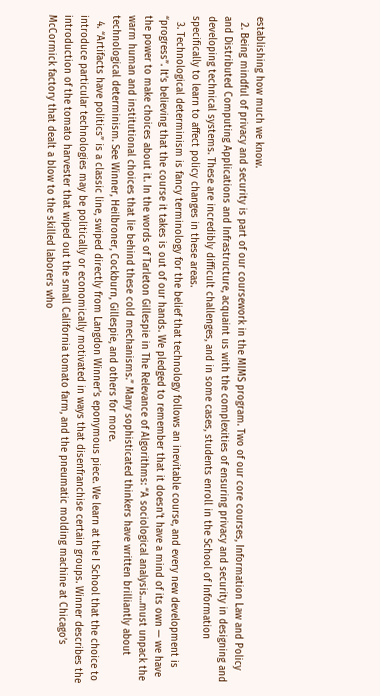establishing how much we know.
  2. Being mindful of privacy and security is part of our coursework in the MIMS program. Two of our core courses, Information Law and Policy and Distributed Computing Applications and Infrastructure, acquaint us with the complexities of ensuring privacy and security in designing and developing technical systems. These are incredibly difficult challenges, and in some cases, students enroll in the School of Information specifically to learn to affect policy changes in these areas.
  3. Technological determinism is fancy terminology for the belief that technology follows an inevitable course, and every new development is “progress”. It’s believing that the course it takes is out of our hands. We pledged to remember that it doesn’t have a mind of its own — we have the power to make choices about it. In the words of Tarleton Gillespie in The Relevance of Algorithms: “A sociological analysis…must unpack the warm human and institutional choices that lie behind these cold mechanisms.” Many sophisticated thinkers have written brilliantly about technological determinism. See Winner, Heilbroner, Cockburn, Gillespie, and others for more.
  4. “Artifacts have politics” is a classic line, swiped directly from Langdon Winner’s eponymous piece. We learn at the I School that the choice to introduce particular technologies may be politically or economically motivated in ways that disenfranchise certain groups. Winner describes the introduction of the tomato harvester that wiped out the small California tomato farm, and the pneumatic molding machine at Chicago’s McCormick factory that dealt a blow to the skilled laborers who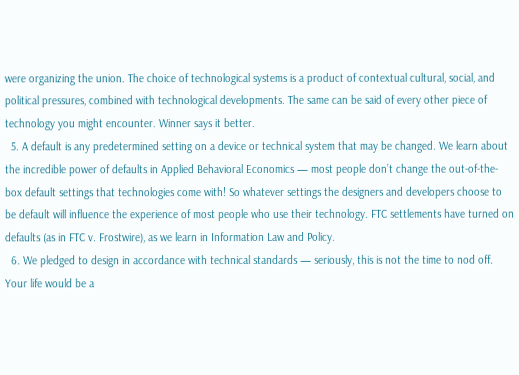were organizing the union. The choice of technological systems is a product of contextual cultural, social, and political pressures, combined with technological developments. The same can be said of every other piece of technology you might encounter. Winner says it better.
  5. A default is any predetermined setting on a device or technical system that may be changed. We learn about the incredible power of defaults in Applied Behavioral Economics — most people don’t change the out-of-the-box default settings that technologies come with! So whatever settings the designers and developers choose to be default will influence the experience of most people who use their technology. FTC settlements have turned on defaults (as in FTC v. Frostwire), as we learn in Information Law and Policy.
  6. We pledged to design in accordance with technical standards — seriously, this is not the time to nod off. Your life would be a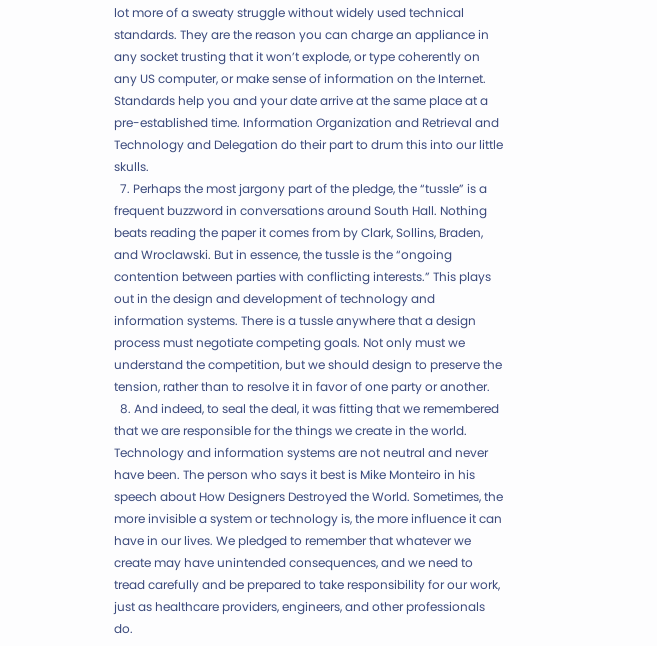lot more of a sweaty struggle without widely used technical standards. They are the reason you can charge an appliance in any socket trusting that it won’t explode, or type coherently on any US computer, or make sense of information on the Internet. Standards help you and your date arrive at the same place at a pre-established time. Information Organization and Retrieval and Technology and Delegation do their part to drum this into our little skulls.
  7. Perhaps the most jargony part of the pledge, the “tussle” is a frequent buzzword in conversations around South Hall. Nothing beats reading the paper it comes from by Clark, Sollins, Braden, and Wroclawski. But in essence, the tussle is the “ongoing contention between parties with conflicting interests.” This plays out in the design and development of technology and information systems. There is a tussle anywhere that a design process must negotiate competing goals. Not only must we understand the competition, but we should design to preserve the tension, rather than to resolve it in favor of one party or another.
  8. And indeed, to seal the deal, it was fitting that we remembered that we are responsible for the things we create in the world. Technology and information systems are not neutral and never have been. The person who says it best is Mike Monteiro in his speech about How Designers Destroyed the World. Sometimes, the more invisible a system or technology is, the more influence it can have in our lives. We pledged to remember that whatever we create may have unintended consequences, and we need to tread carefully and be prepared to take responsibility for our work, just as healthcare providers, engineers, and other professionals do.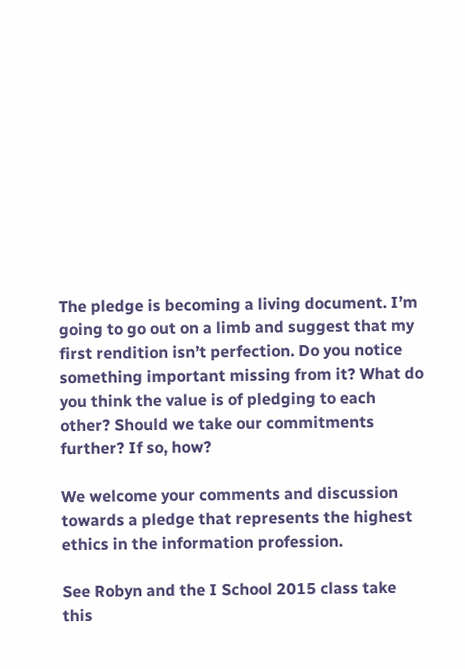The pledge is becoming a living document. I’m going to go out on a limb and suggest that my first rendition isn’t perfection. Do you notice something important missing from it? What do you think the value is of pledging to each other? Should we take our commitments further? If so, how?

We welcome your comments and discussion towards a pledge that represents the highest ethics in the information profession.

See Robyn and the I School 2015 class take this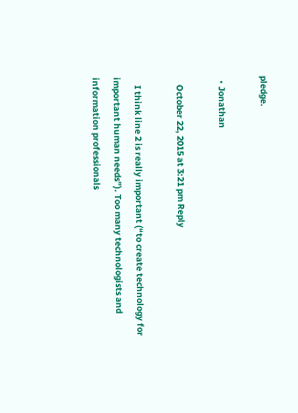pledge.

  • Jonathan

    October 22, 2015 at 3:21 pm Reply

    I think line 2 is really important (“to create technology for important human needs”). Too many technologists and information professionals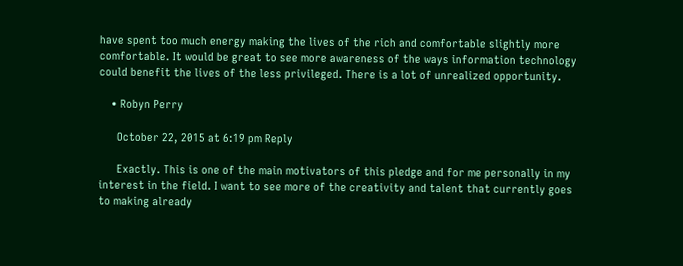have spent too much energy making the lives of the rich and comfortable slightly more comfortable. It would be great to see more awareness of the ways information technology could benefit the lives of the less privileged. There is a lot of unrealized opportunity.

    • Robyn Perry

      October 22, 2015 at 6:19 pm Reply

      Exactly. This is one of the main motivators of this pledge and for me personally in my interest in the field. I want to see more of the creativity and talent that currently goes to making already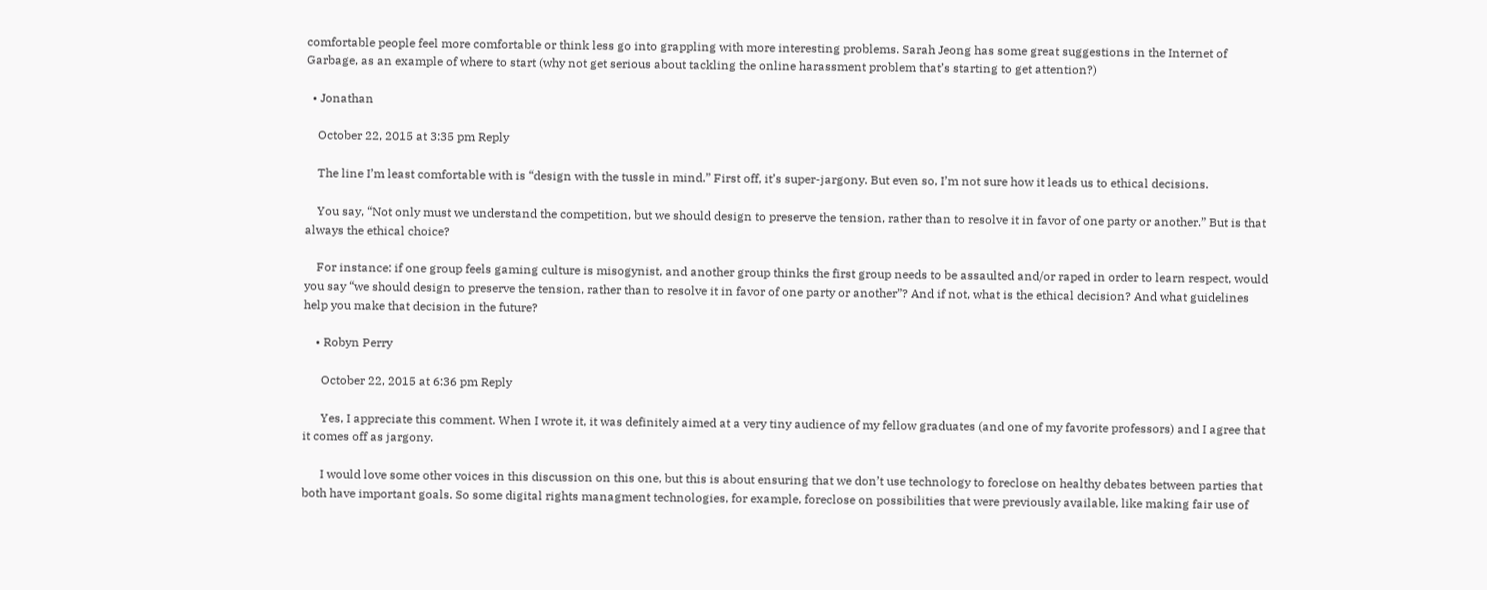comfortable people feel more comfortable or think less go into grappling with more interesting problems. Sarah Jeong has some great suggestions in the Internet of Garbage, as an example of where to start (why not get serious about tackling the online harassment problem that’s starting to get attention?)

  • Jonathan

    October 22, 2015 at 3:35 pm Reply

    The line I’m least comfortable with is “design with the tussle in mind.” First off, it’s super-jargony. But even so, I’m not sure how it leads us to ethical decisions.

    You say, “Not only must we understand the competition, but we should design to preserve the tension, rather than to resolve it in favor of one party or another.” But is that always the ethical choice?

    For instance: if one group feels gaming culture is misogynist, and another group thinks the first group needs to be assaulted and/or raped in order to learn respect, would you say “we should design to preserve the tension, rather than to resolve it in favor of one party or another”? And if not, what is the ethical decision? And what guidelines help you make that decision in the future?

    • Robyn Perry

      October 22, 2015 at 6:36 pm Reply

      Yes, I appreciate this comment. When I wrote it, it was definitely aimed at a very tiny audience of my fellow graduates (and one of my favorite professors) and I agree that it comes off as jargony.

      I would love some other voices in this discussion on this one, but this is about ensuring that we don’t use technology to foreclose on healthy debates between parties that both have important goals. So some digital rights managment technologies, for example, foreclose on possibilities that were previously available, like making fair use of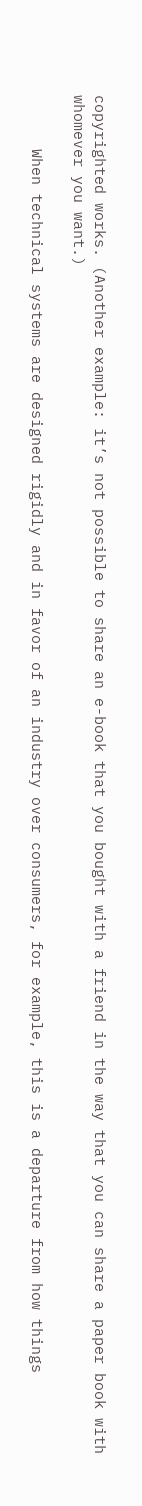copyrighted works. (Another example: it’s not possible to share an e-book that you bought with a friend in the way that you can share a paper book with whomever you want.)

      When technical systems are designed rigidly and in favor of an industry over consumers, for example, this is a departure from how things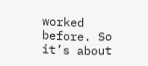worked before. So it’s about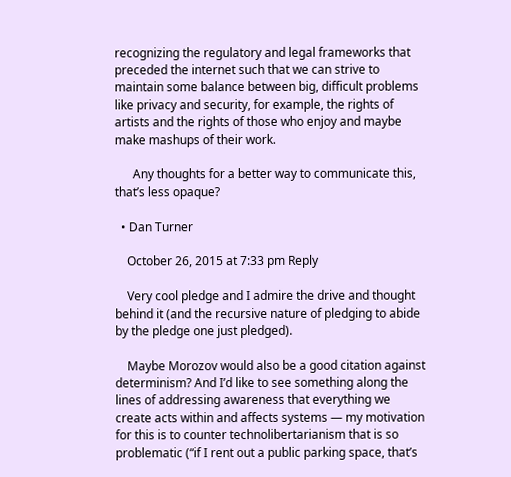recognizing the regulatory and legal frameworks that preceded the internet such that we can strive to maintain some balance between big, difficult problems like privacy and security, for example, the rights of artists and the rights of those who enjoy and maybe make mashups of their work.

      Any thoughts for a better way to communicate this, that’s less opaque?

  • Dan Turner

    October 26, 2015 at 7:33 pm Reply

    Very cool pledge and I admire the drive and thought behind it (and the recursive nature of pledging to abide by the pledge one just pledged).

    Maybe Morozov would also be a good citation against determinism? And I’d like to see something along the lines of addressing awareness that everything we create acts within and affects systems — my motivation for this is to counter technolibertarianism that is so problematic (“if I rent out a public parking space, that’s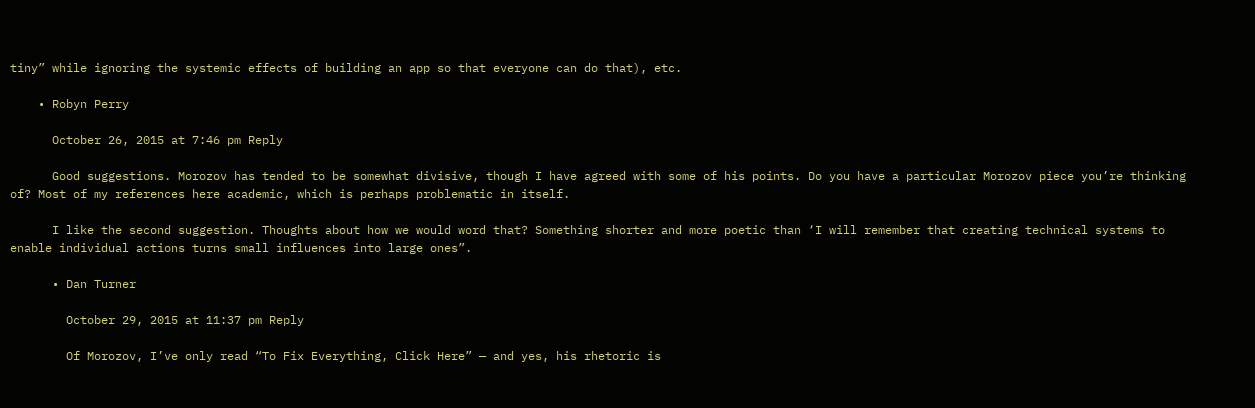tiny” while ignoring the systemic effects of building an app so that everyone can do that), etc.

    • Robyn Perry

      October 26, 2015 at 7:46 pm Reply

      Good suggestions. Morozov has tended to be somewhat divisive, though I have agreed with some of his points. Do you have a particular Morozov piece you’re thinking of? Most of my references here academic, which is perhaps problematic in itself.

      I like the second suggestion. Thoughts about how we would word that? Something shorter and more poetic than ‘I will remember that creating technical systems to enable individual actions turns small influences into large ones”.

      • Dan Turner

        October 29, 2015 at 11:37 pm Reply

        Of Morozov, I’ve only read “To Fix Everything, Click Here” — and yes, his rhetoric is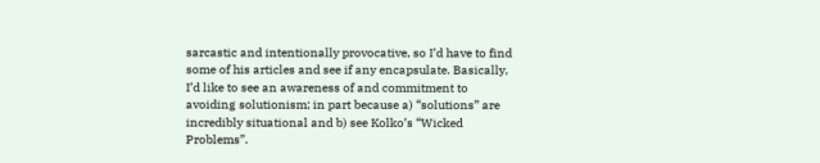sarcastic and intentionally provocative, so I’d have to find some of his articles and see if any encapsulate. Basically, I’d like to see an awareness of and commitment to avoiding solutionism; in part because a) “solutions” are incredibly situational and b) see Kolko’s “Wicked Problems”.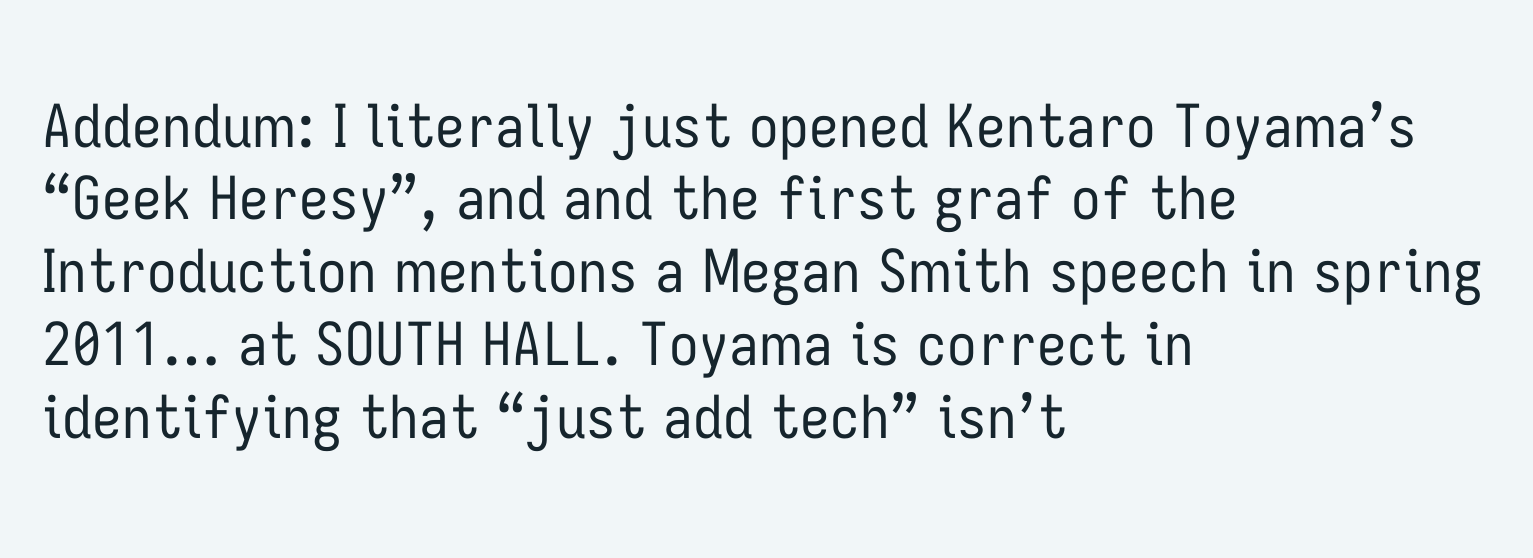Addendum: I literally just opened Kentaro Toyama’s “Geek Heresy”, and and the first graf of the Introduction mentions a Megan Smith speech in spring 2011… at SOUTH HALL. Toyama is correct in identifying that “just add tech” isn’t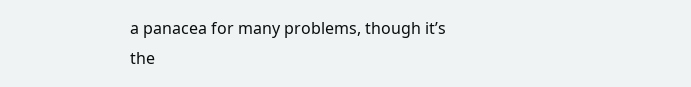a panacea for many problems, though it’s the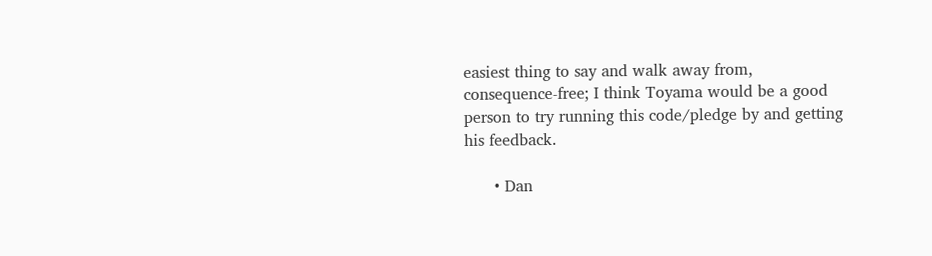easiest thing to say and walk away from, consequence-free; I think Toyama would be a good person to try running this code/pledge by and getting his feedback.

      • Dan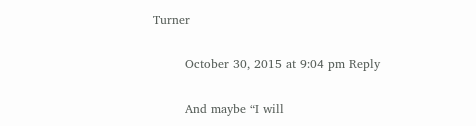Turner

        October 30, 2015 at 9:04 pm Reply

        And maybe “I will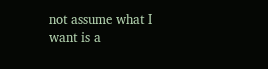not assume what I want is a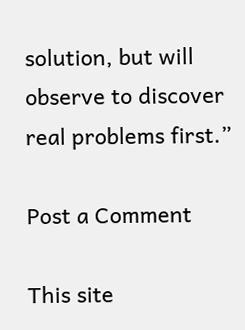solution, but will observe to discover real problems first.”

Post a Comment

This site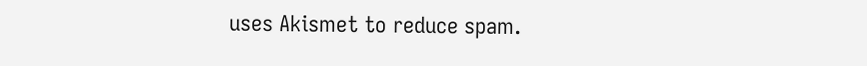uses Akismet to reduce spam.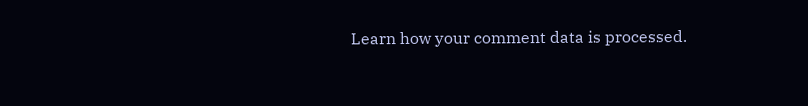Learn how your comment data is processed.